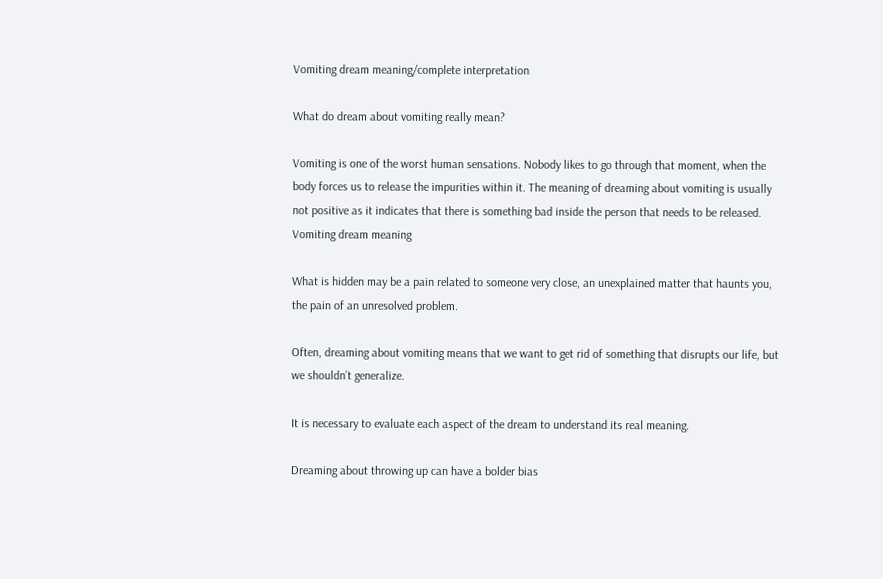Vomiting dream meaning/complete interpretation

What do dream about vomiting really mean?

Vomiting is one of the worst human sensations. Nobody likes to go through that moment, when the body forces us to release the impurities within it. The meaning of dreaming about vomiting is usually not positive as it indicates that there is something bad inside the person that needs to be released. Vomiting dream meaning

What is hidden may be a pain related to someone very close, an unexplained matter that haunts you, the pain of an unresolved problem.

Often, dreaming about vomiting means that we want to get rid of something that disrupts our life, but we shouldn’t generalize.

It is necessary to evaluate each aspect of the dream to understand its real meaning.

Dreaming about throwing up can have a bolder bias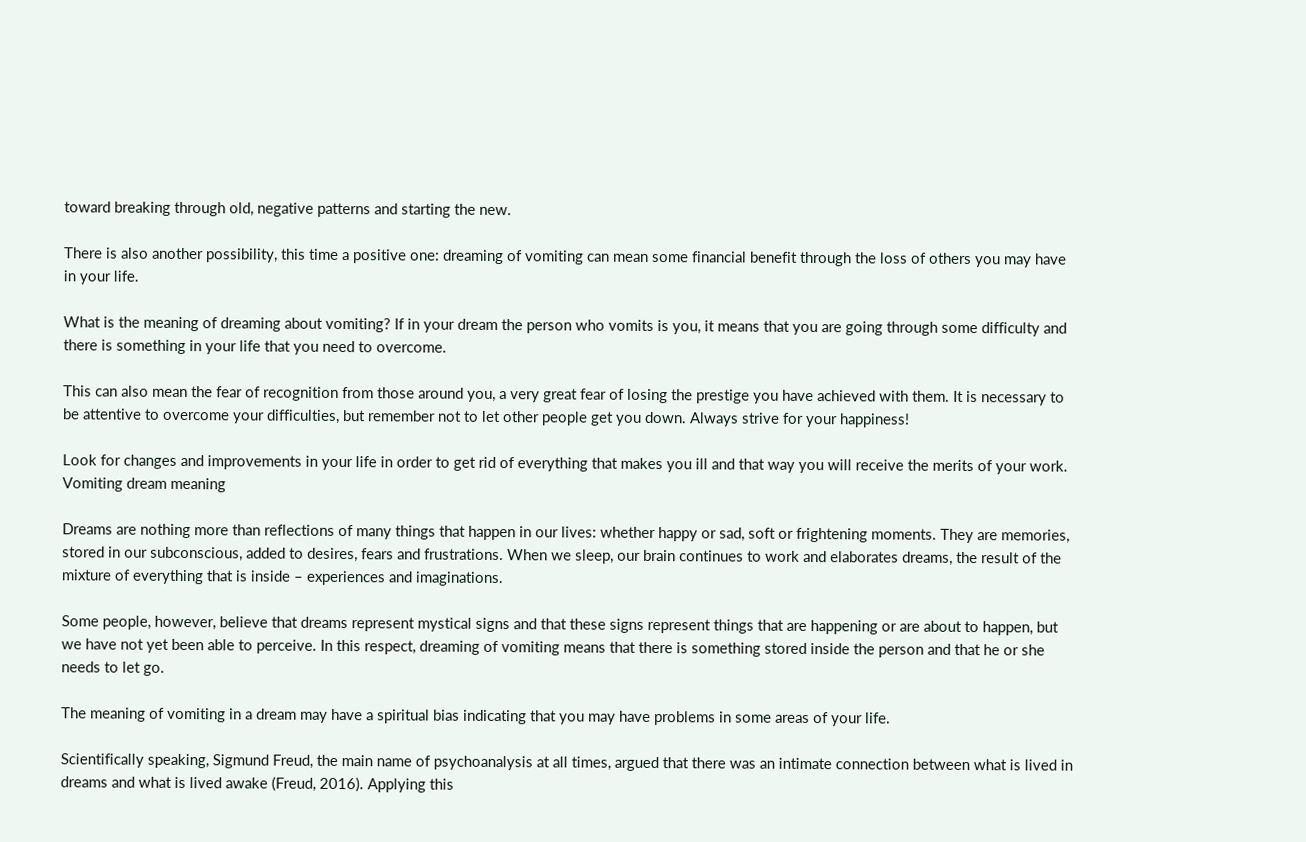toward breaking through old, negative patterns and starting the new.

There is also another possibility, this time a positive one: dreaming of vomiting can mean some financial benefit through the loss of others you may have in your life.

What is the meaning of dreaming about vomiting? If in your dream the person who vomits is you, it means that you are going through some difficulty and there is something in your life that you need to overcome.

This can also mean the fear of recognition from those around you, a very great fear of losing the prestige you have achieved with them. It is necessary to be attentive to overcome your difficulties, but remember not to let other people get you down. Always strive for your happiness!

Look for changes and improvements in your life in order to get rid of everything that makes you ill and that way you will receive the merits of your work. Vomiting dream meaning

Dreams are nothing more than reflections of many things that happen in our lives: whether happy or sad, soft or frightening moments. They are memories, stored in our subconscious, added to desires, fears and frustrations. When we sleep, our brain continues to work and elaborates dreams, the result of the mixture of everything that is inside – experiences and imaginations.

Some people, however, believe that dreams represent mystical signs and that these signs represent things that are happening or are about to happen, but we have not yet been able to perceive. In this respect, dreaming of vomiting means that there is something stored inside the person and that he or she needs to let go.

The meaning of vomiting in a dream may have a spiritual bias indicating that you may have problems in some areas of your life.

Scientifically speaking, Sigmund Freud, the main name of psychoanalysis at all times, argued that there was an intimate connection between what is lived in dreams and what is lived awake (Freud, 2016). Applying this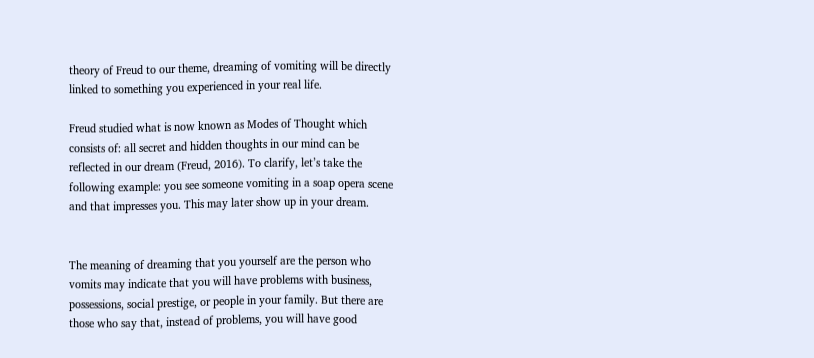theory of Freud to our theme, dreaming of vomiting will be directly linked to something you experienced in your real life.

Freud studied what is now known as Modes of Thought which consists of: all secret and hidden thoughts in our mind can be reflected in our dream (Freud, 2016). To clarify, let’s take the following example: you see someone vomiting in a soap opera scene and that impresses you. This may later show up in your dream.


The meaning of dreaming that you yourself are the person who vomits may indicate that you will have problems with business, possessions, social prestige, or people in your family. But there are those who say that, instead of problems, you will have good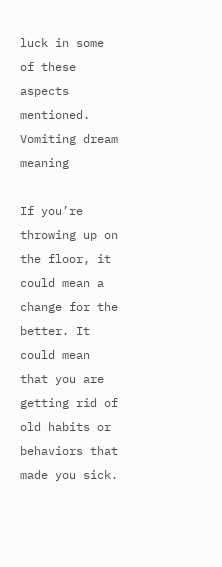luck in some of these aspects mentioned. Vomiting dream meaning

If you’re throwing up on the floor, it could mean a change for the better. It could mean that you are getting rid of old habits or behaviors that made you sick.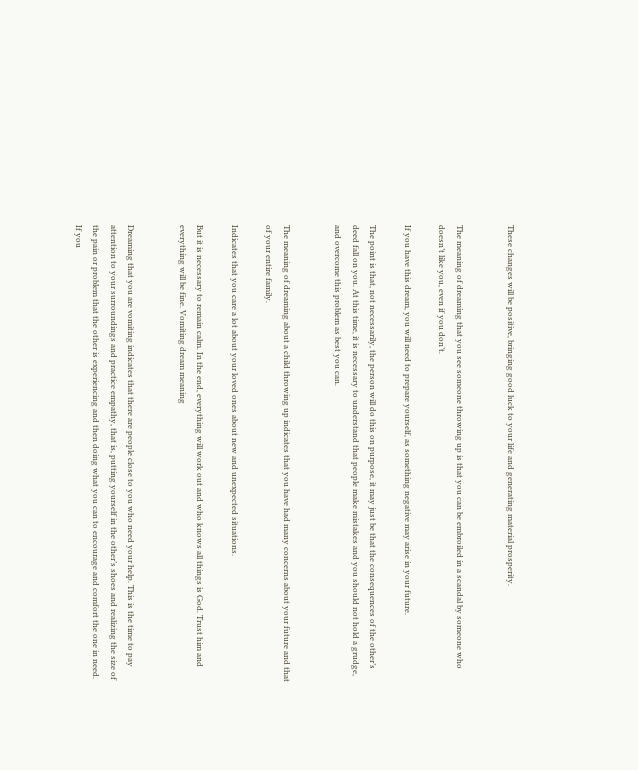These changes will be positive, bringing good luck to your life and generating material prosperity.


The meaning of dreaming that you see someone throwing up is that you can be embroiled in a scandal by someone who doesn’t like you, even if you don’t.

If you have this dream, you will need to prepare yourself, as something negative may arise in your future.

The point is that, not necessarily, the person will do this on purpose, it may just be that the consequences of the other’s deed fall on you. At this time, it is necessary to understand that people make mistakes and you should not hold a grudge, and overcome this problem as best you can.


The meaning of dreaming about a child throwing up indicates that you have had many concerns about your future and that of your entire family.

Indicates that you care a lot about your loved ones about new and unexpected situations.

But it is necessary to remain calm. In the end, everything will work out and who knows all things is God. Trust him and everything will be fine. Vomiting dream meaning


Dreaming that you are vomiting indicates that there are people close to you who need your help. This is the time to pay attention to your surroundings and practice empathy, that is, putting yourself in the other’s shoes and realizing the size of the pain or problem that the other is experiencing and then doing what you can to encourage and comfort the one in need. If you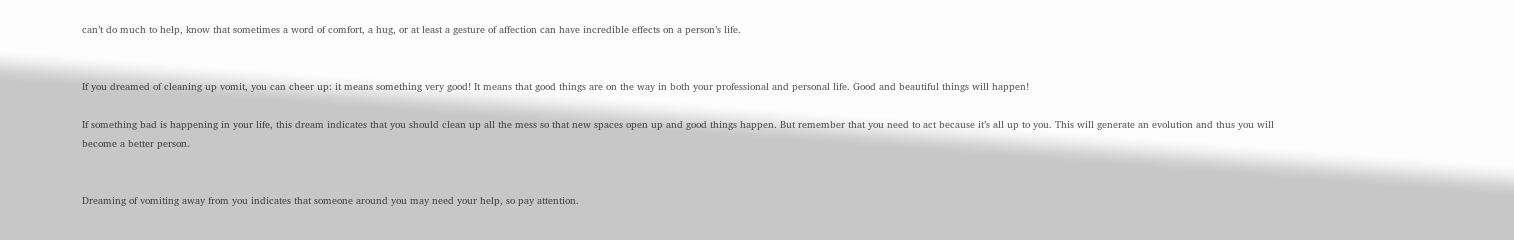can’t do much to help, know that sometimes a word of comfort, a hug, or at least a gesture of affection can have incredible effects on a person’s life.


If you dreamed of cleaning up vomit, you can cheer up: it means something very good! It means that good things are on the way in both your professional and personal life. Good and beautiful things will happen!

If something bad is happening in your life, this dream indicates that you should clean up all the mess so that new spaces open up and good things happen. But remember that you need to act because it’s all up to you. This will generate an evolution and thus you will become a better person.


Dreaming of vomiting away from you indicates that someone around you may need your help, so pay attention.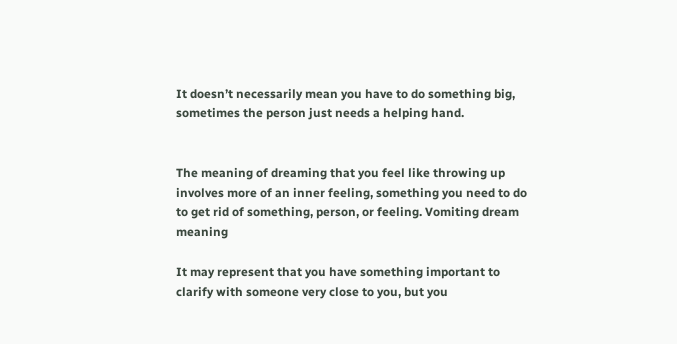It doesn’t necessarily mean you have to do something big, sometimes the person just needs a helping hand.


The meaning of dreaming that you feel like throwing up involves more of an inner feeling, something you need to do to get rid of something, person, or feeling. Vomiting dream meaning

It may represent that you have something important to clarify with someone very close to you, but you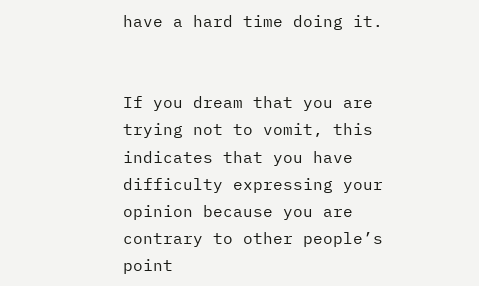have a hard time doing it.


If you dream that you are trying not to vomit, this indicates that you have difficulty expressing your opinion because you are contrary to other people’s point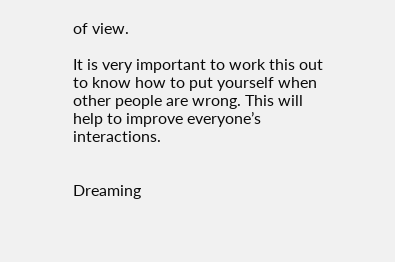of view.

It is very important to work this out to know how to put yourself when other people are wrong. This will help to improve everyone’s interactions.


Dreaming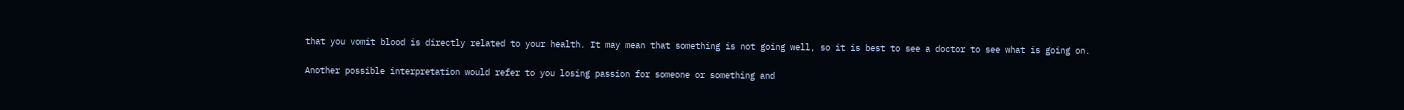that you vomit blood is directly related to your health. It may mean that something is not going well, so it is best to see a doctor to see what is going on.

Another possible interpretation would refer to you losing passion for someone or something and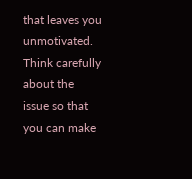that leaves you unmotivated. Think carefully about the issue so that you can make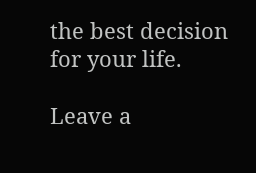the best decision for your life.

Leave a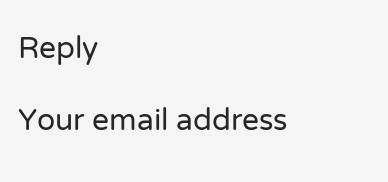Reply

Your email address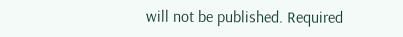will not be published. Required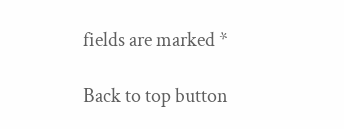fields are marked *

Back to top button